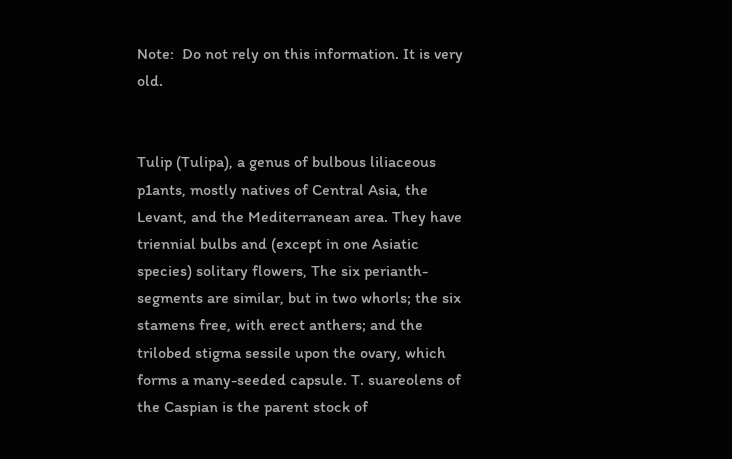Note:  Do not rely on this information. It is very old.


Tulip (Tulipa), a genus of bulbous liliaceous p1ants, mostly natives of Central Asia, the Levant, and the Mediterranean area. They have triennial bulbs and (except in one Asiatic species) solitary flowers, The six perianth-segments are similar, but in two whorls; the six stamens free, with erect anthers; and the trilobed stigma sessile upon the ovary, which forms a many-seeded capsule. T. suareolens of the Caspian is the parent stock of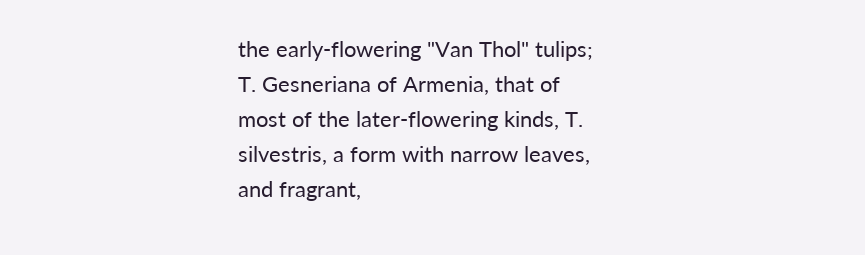the early-flowering "Van Thol" tulips; T. Gesneriana of Armenia, that of most of the later-flowering kinds, T. silvestris, a form with narrow leaves, and fragrant,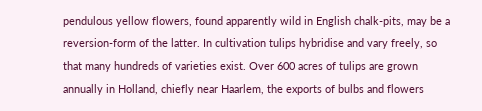pendulous yellow flowers, found apparently wild in English chalk-pits, may be a reversion-form of the latter. In cultivation tulips hybridise and vary freely, so that many hundreds of varieties exist. Over 600 acres of tulips are grown annually in Holland, chiefly near Haarlem, the exports of bulbs and flowers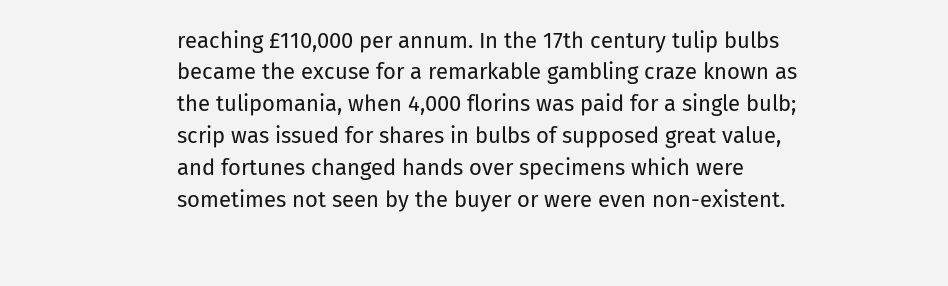reaching £110,000 per annum. In the 17th century tulip bulbs became the excuse for a remarkable gambling craze known as the tulipomania, when 4,000 florins was paid for a single bulb; scrip was issued for shares in bulbs of supposed great value, and fortunes changed hands over specimens which were sometimes not seen by the buyer or were even non-existent.